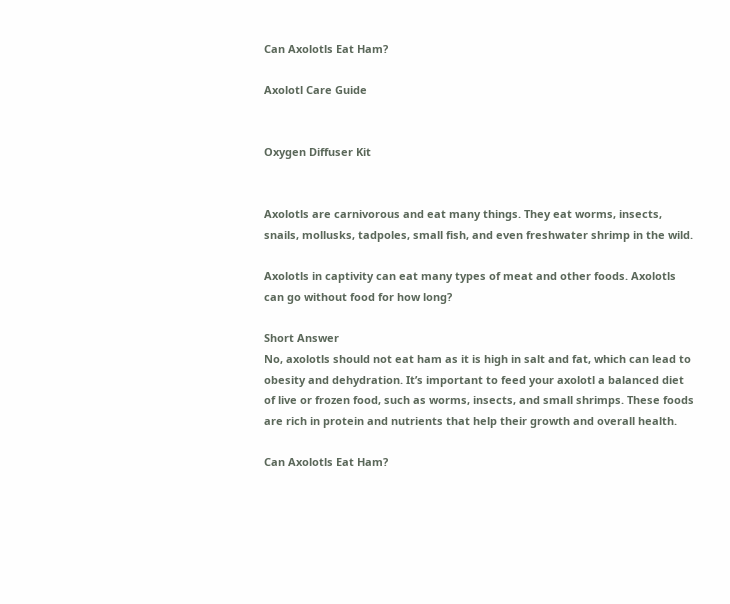Can Axolotls Eat Ham?

Axolotl Care Guide


Oxygen Diffuser Kit


Axolotls are carnivorous and eat many things. They eat worms, insects, snails, mollusks, tadpoles, small fish, and even freshwater shrimp in the wild.

Axolotls in captivity can eat many types of meat and other foods. Axolotls can go without food for how long?

Short Answer
No, axolotls should not eat ham as it is high in salt and fat, which can lead to obesity and dehydration. It’s important to feed your axolotl a balanced diet of live or frozen food, such as worms, insects, and small shrimps. These foods are rich in protein and nutrients that help their growth and overall health.

Can Axolotls Eat Ham?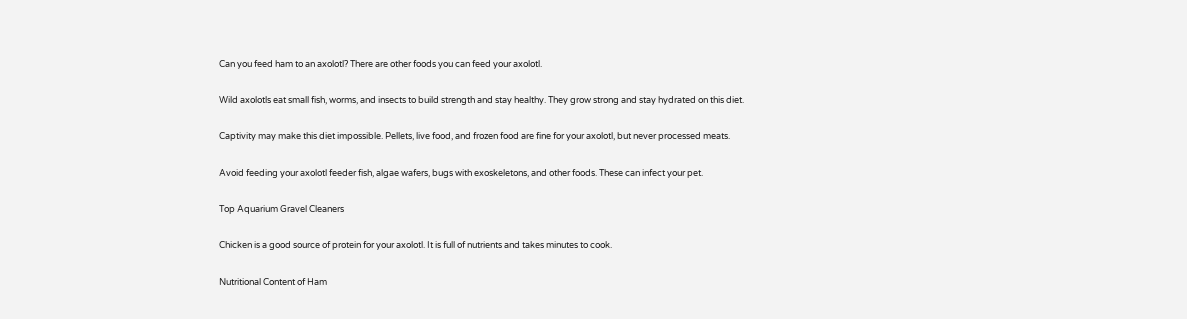Can you feed ham to an axolotl? There are other foods you can feed your axolotl.

Wild axolotls eat small fish, worms, and insects to build strength and stay healthy. They grow strong and stay hydrated on this diet.

Captivity may make this diet impossible. Pellets, live food, and frozen food are fine for your axolotl, but never processed meats.

Avoid feeding your axolotl feeder fish, algae wafers, bugs with exoskeletons, and other foods. These can infect your pet.

Top Aquarium Gravel Cleaners

Chicken is a good source of protein for your axolotl. It is full of nutrients and takes minutes to cook.

Nutritional Content of Ham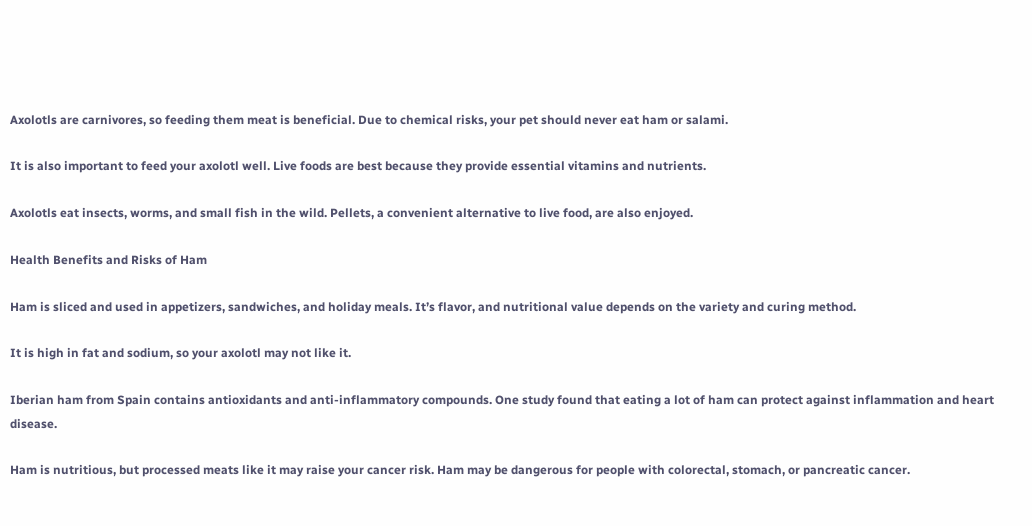Axolotls are carnivores, so feeding them meat is beneficial. Due to chemical risks, your pet should never eat ham or salami.

It is also important to feed your axolotl well. Live foods are best because they provide essential vitamins and nutrients.

Axolotls eat insects, worms, and small fish in the wild. Pellets, a convenient alternative to live food, are also enjoyed.

Health Benefits and Risks of Ham

Ham is sliced and used in appetizers, sandwiches, and holiday meals. It’s flavor, and nutritional value depends on the variety and curing method.

It is high in fat and sodium, so your axolotl may not like it.

Iberian ham from Spain contains antioxidants and anti-inflammatory compounds. One study found that eating a lot of ham can protect against inflammation and heart disease.

Ham is nutritious, but processed meats like it may raise your cancer risk. Ham may be dangerous for people with colorectal, stomach, or pancreatic cancer.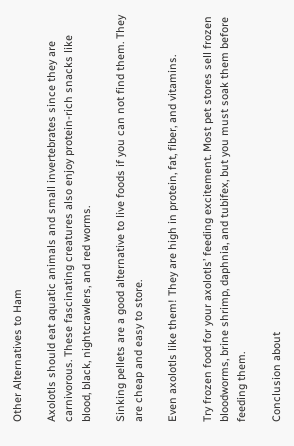Other Alternatives to Ham

Axolotls should eat aquatic animals and small invertebrates since they are carnivorous. These fascinating creatures also enjoy protein-rich snacks like blood, black, nightcrawlers, and red worms.

Sinking pellets are a good alternative to live foods if you can not find them. They are cheap and easy to store.

Even axolotls like them! They are high in protein, fat, fiber, and vitamins.

Try frozen food for your axolotls’ feeding excitement. Most pet stores sell frozen bloodworms, brine shrimp, daphnia, and tubifex, but you must soak them before feeding them.

Conclusion about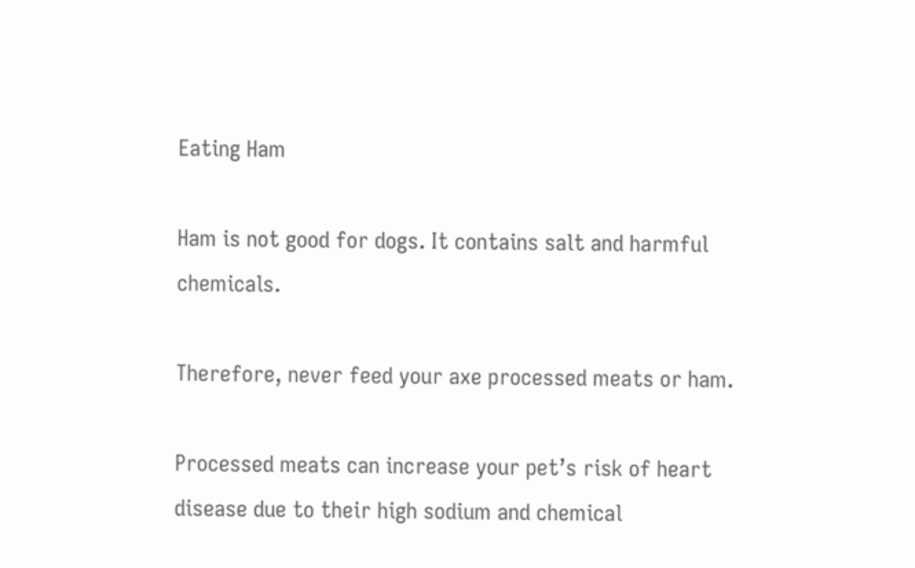Eating Ham

Ham is not good for dogs. It contains salt and harmful chemicals.

Therefore, never feed your axe processed meats or ham.

Processed meats can increase your pet’s risk of heart disease due to their high sodium and chemical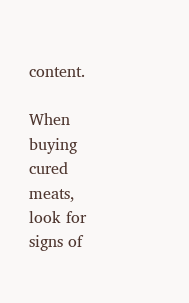content.

When buying cured meats, look for signs of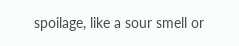spoilage, like a sour smell or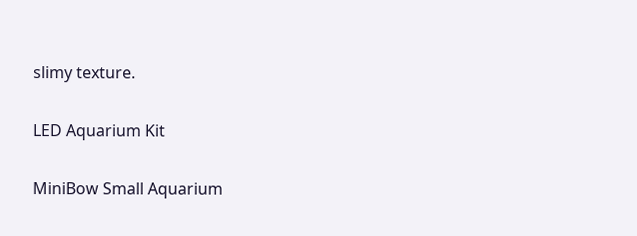slimy texture.

LED Aquarium Kit

MiniBow Small Aquarium